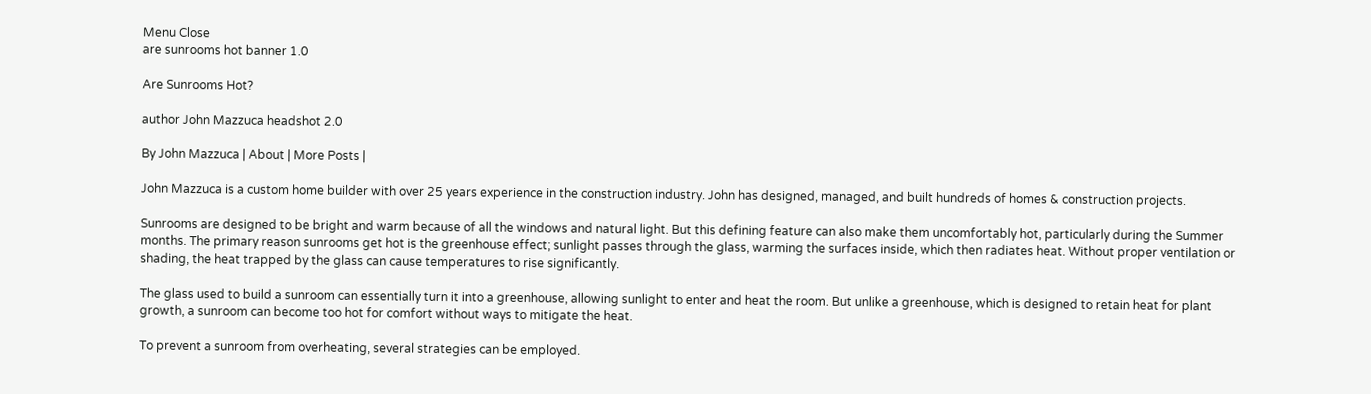Menu Close
are sunrooms hot banner 1.0

Are Sunrooms Hot?

author John Mazzuca headshot 2.0

By John Mazzuca | About | More Posts |

John Mazzuca is a custom home builder with over 25 years experience in the construction industry. John has designed, managed, and built hundreds of homes & construction projects.

Sunrooms are designed to be bright and warm because of all the windows and natural light. But this defining feature can also make them uncomfortably hot, particularly during the Summer months. The primary reason sunrooms get hot is the greenhouse effect; sunlight passes through the glass, warming the surfaces inside, which then radiates heat. Without proper ventilation or shading, the heat trapped by the glass can cause temperatures to rise significantly.

The glass used to build a sunroom can essentially turn it into a greenhouse, allowing sunlight to enter and heat the room. But unlike a greenhouse, which is designed to retain heat for plant growth, a sunroom can become too hot for comfort without ways to mitigate the heat.

To prevent a sunroom from overheating, several strategies can be employed.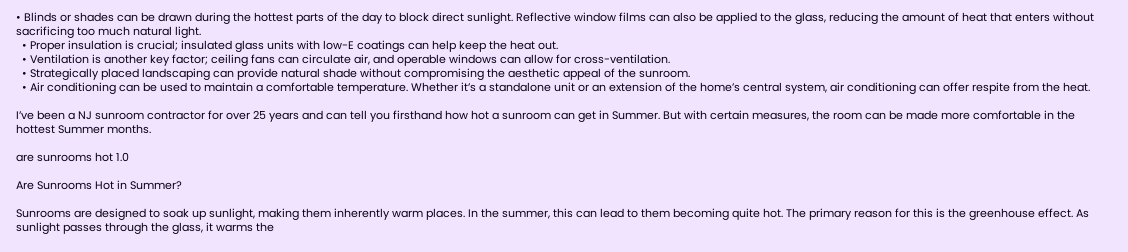• Blinds or shades can be drawn during the hottest parts of the day to block direct sunlight. Reflective window films can also be applied to the glass, reducing the amount of heat that enters without sacrificing too much natural light.
  • Proper insulation is crucial; insulated glass units with low-E coatings can help keep the heat out.
  • Ventilation is another key factor; ceiling fans can circulate air, and operable windows can allow for cross-ventilation.
  • Strategically placed landscaping can provide natural shade without compromising the aesthetic appeal of the sunroom.
  • Air conditioning can be used to maintain a comfortable temperature. Whether it’s a standalone unit or an extension of the home’s central system, air conditioning can offer respite from the heat.

I’ve been a NJ sunroom contractor for over 25 years and can tell you firsthand how hot a sunroom can get in Summer. But with certain measures, the room can be made more comfortable in the hottest Summer months.

are sunrooms hot 1.0

Are Sunrooms Hot in Summer?

Sunrooms are designed to soak up sunlight, making them inherently warm places. In the summer, this can lead to them becoming quite hot. The primary reason for this is the greenhouse effect. As sunlight passes through the glass, it warms the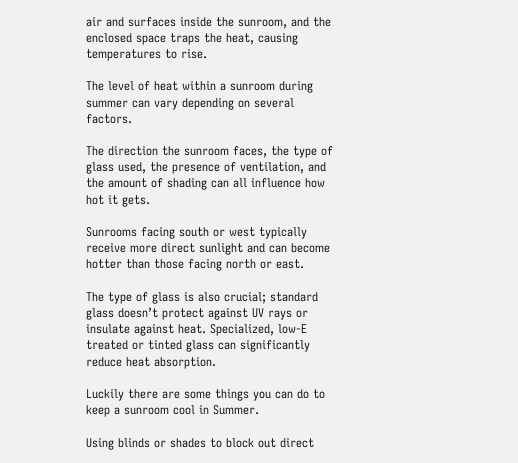air and surfaces inside the sunroom, and the enclosed space traps the heat, causing temperatures to rise.

The level of heat within a sunroom during summer can vary depending on several factors.

The direction the sunroom faces, the type of glass used, the presence of ventilation, and the amount of shading can all influence how hot it gets.

Sunrooms facing south or west typically receive more direct sunlight and can become hotter than those facing north or east.

The type of glass is also crucial; standard glass doesn’t protect against UV rays or insulate against heat. Specialized, low-E treated or tinted glass can significantly reduce heat absorption.

Luckily there are some things you can do to keep a sunroom cool in Summer.

Using blinds or shades to block out direct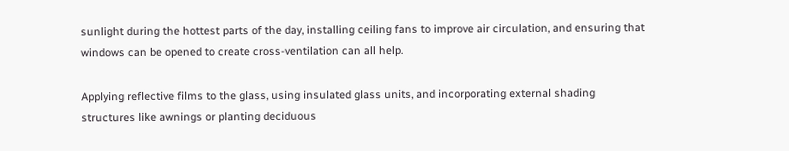sunlight during the hottest parts of the day, installing ceiling fans to improve air circulation, and ensuring that windows can be opened to create cross-ventilation can all help.

Applying reflective films to the glass, using insulated glass units, and incorporating external shading structures like awnings or planting deciduous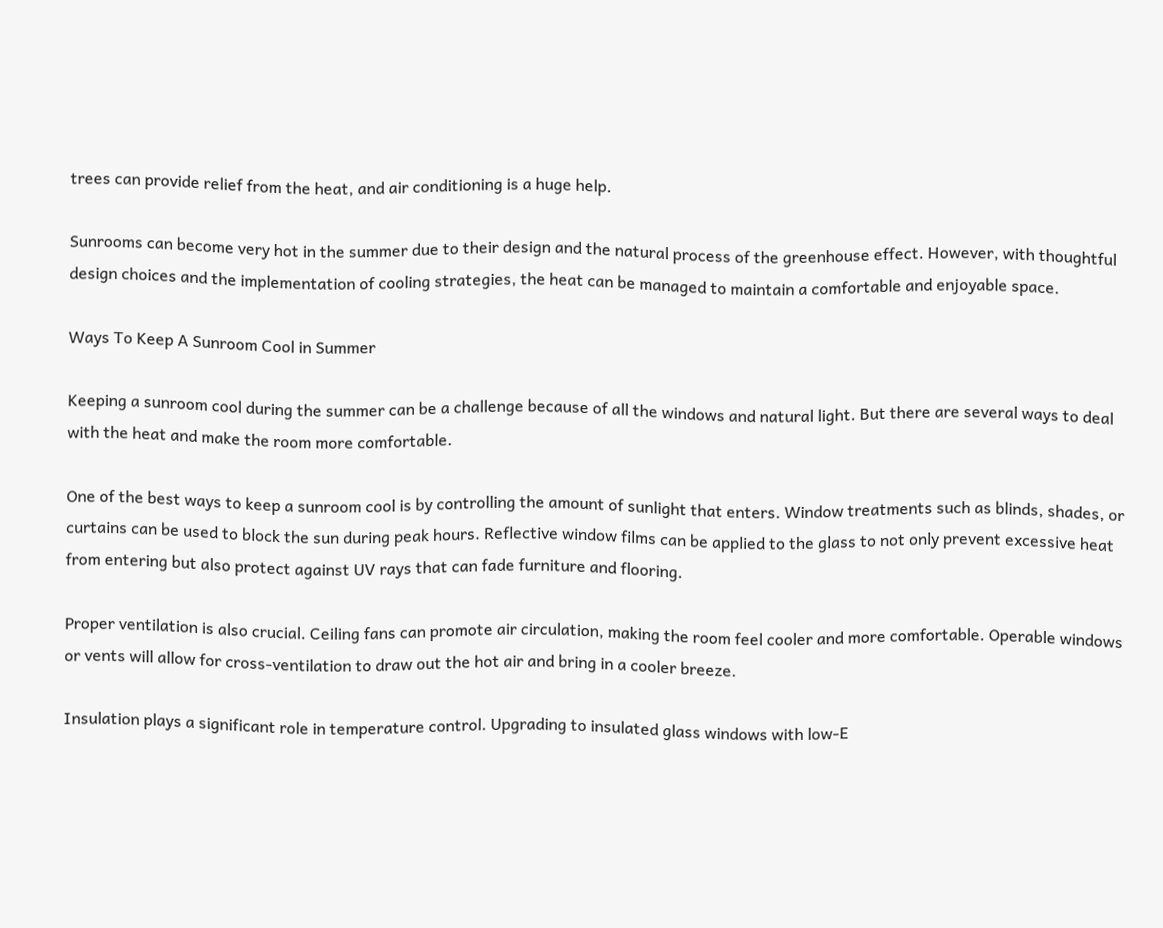trees can provide relief from the heat, and air conditioning is a huge help.

Sunrooms can become very hot in the summer due to their design and the natural process of the greenhouse effect. However, with thoughtful design choices and the implementation of cooling strategies, the heat can be managed to maintain a comfortable and enjoyable space.

Ways To Keep A Sunroom Cool in Summer

Keeping a sunroom cool during the summer can be a challenge because of all the windows and natural light. But there are several ways to deal with the heat and make the room more comfortable.

One of the best ways to keep a sunroom cool is by controlling the amount of sunlight that enters. Window treatments such as blinds, shades, or curtains can be used to block the sun during peak hours. Reflective window films can be applied to the glass to not only prevent excessive heat from entering but also protect against UV rays that can fade furniture and flooring.

Proper ventilation is also crucial. Ceiling fans can promote air circulation, making the room feel cooler and more comfortable. Operable windows or vents will allow for cross-ventilation to draw out the hot air and bring in a cooler breeze.

Insulation plays a significant role in temperature control. Upgrading to insulated glass windows with low-E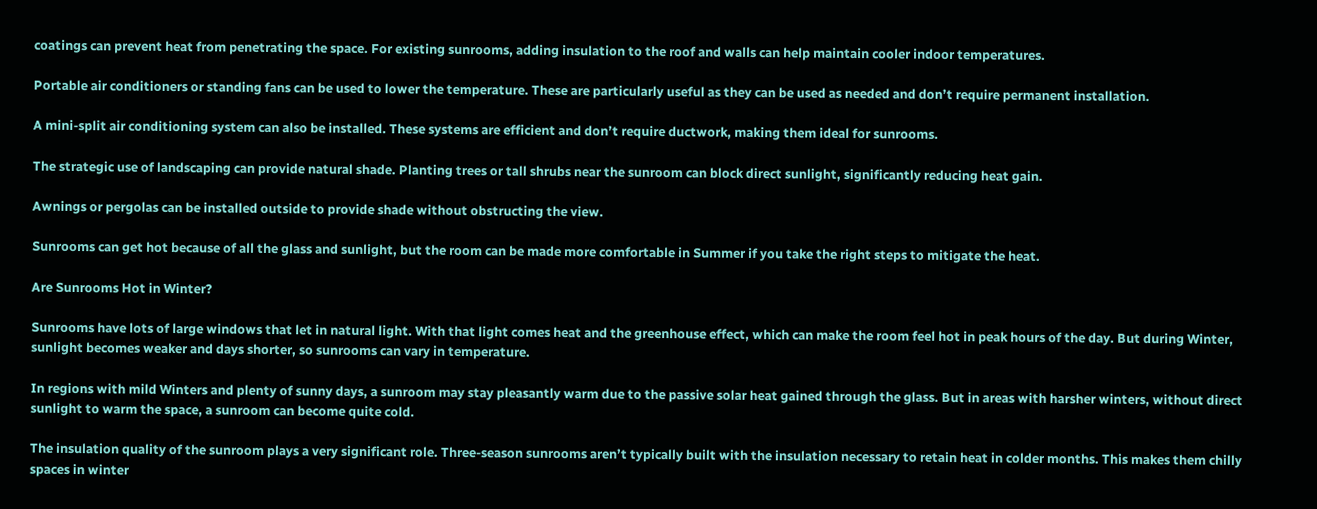coatings can prevent heat from penetrating the space. For existing sunrooms, adding insulation to the roof and walls can help maintain cooler indoor temperatures.

Portable air conditioners or standing fans can be used to lower the temperature. These are particularly useful as they can be used as needed and don’t require permanent installation.

A mini-split air conditioning system can also be installed. These systems are efficient and don’t require ductwork, making them ideal for sunrooms.

The strategic use of landscaping can provide natural shade. Planting trees or tall shrubs near the sunroom can block direct sunlight, significantly reducing heat gain.

Awnings or pergolas can be installed outside to provide shade without obstructing the view.

Sunrooms can get hot because of all the glass and sunlight, but the room can be made more comfortable in Summer if you take the right steps to mitigate the heat.

Are Sunrooms Hot in Winter?

Sunrooms have lots of large windows that let in natural light. With that light comes heat and the greenhouse effect, which can make the room feel hot in peak hours of the day. But during Winter, sunlight becomes weaker and days shorter, so sunrooms can vary in temperature.

In regions with mild Winters and plenty of sunny days, a sunroom may stay pleasantly warm due to the passive solar heat gained through the glass. But in areas with harsher winters, without direct sunlight to warm the space, a sunroom can become quite cold.

The insulation quality of the sunroom plays a very significant role. Three-season sunrooms aren’t typically built with the insulation necessary to retain heat in colder months. This makes them chilly spaces in winter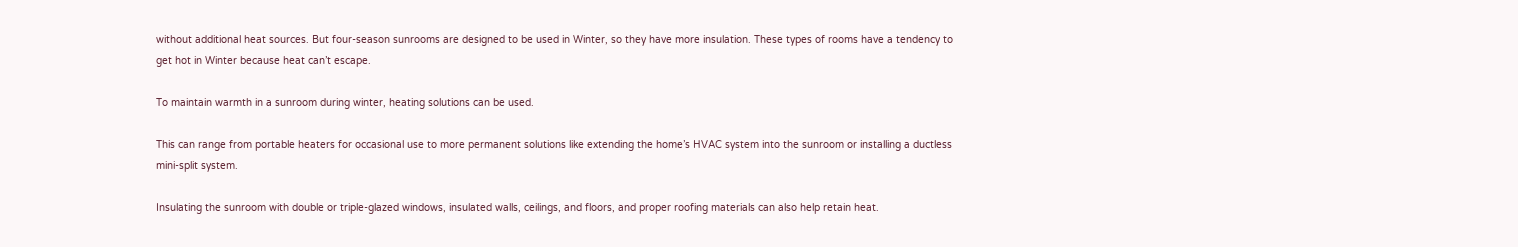without additional heat sources. But four-season sunrooms are designed to be used in Winter, so they have more insulation. These types of rooms have a tendency to get hot in Winter because heat can’t escape.

To maintain warmth in a sunroom during winter, heating solutions can be used.

This can range from portable heaters for occasional use to more permanent solutions like extending the home’s HVAC system into the sunroom or installing a ductless mini-split system.

Insulating the sunroom with double or triple-glazed windows, insulated walls, ceilings, and floors, and proper roofing materials can also help retain heat.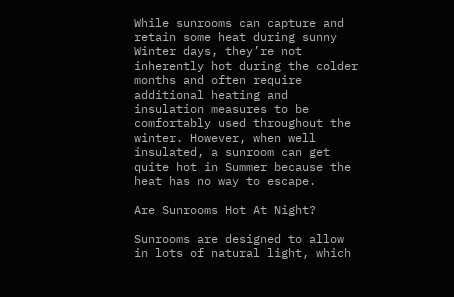While sunrooms can capture and retain some heat during sunny Winter days, they’re not inherently hot during the colder months and often require additional heating and insulation measures to be comfortably used throughout the winter. However, when well insulated, a sunroom can get quite hot in Summer because the heat has no way to escape.

Are Sunrooms Hot At Night?

Sunrooms are designed to allow in lots of natural light, which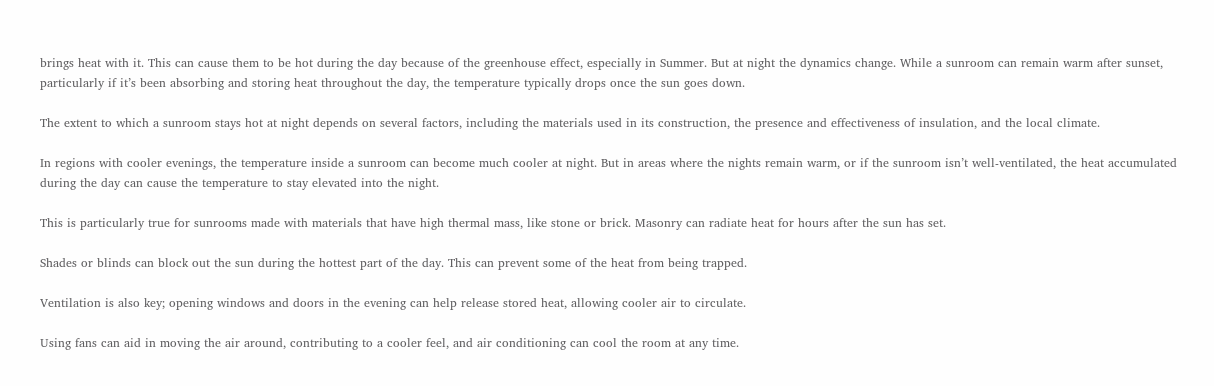brings heat with it. This can cause them to be hot during the day because of the greenhouse effect, especially in Summer. But at night the dynamics change. While a sunroom can remain warm after sunset, particularly if it’s been absorbing and storing heat throughout the day, the temperature typically drops once the sun goes down.

The extent to which a sunroom stays hot at night depends on several factors, including the materials used in its construction, the presence and effectiveness of insulation, and the local climate.

In regions with cooler evenings, the temperature inside a sunroom can become much cooler at night. But in areas where the nights remain warm, or if the sunroom isn’t well-ventilated, the heat accumulated during the day can cause the temperature to stay elevated into the night.

This is particularly true for sunrooms made with materials that have high thermal mass, like stone or brick. Masonry can radiate heat for hours after the sun has set.

Shades or blinds can block out the sun during the hottest part of the day. This can prevent some of the heat from being trapped.

Ventilation is also key; opening windows and doors in the evening can help release stored heat, allowing cooler air to circulate.

Using fans can aid in moving the air around, contributing to a cooler feel, and air conditioning can cool the room at any time.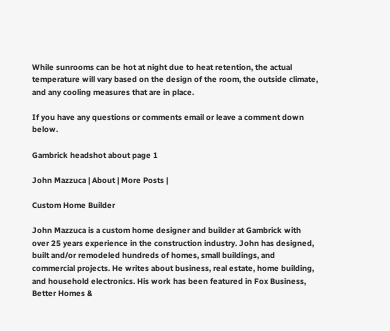While sunrooms can be hot at night due to heat retention, the actual temperature will vary based on the design of the room, the outside climate, and any cooling measures that are in place.

If you have any questions or comments email or leave a comment down below.

Gambrick headshot about page 1

John Mazzuca | About | More Posts |

Custom Home Builder

John Mazzuca is a custom home designer and builder at Gambrick with over 25 years experience in the construction industry. John has designed, built and/or remodeled hundreds of homes, small buildings, and commercial projects. He writes about business, real estate, home building, and household electronics. His work has been featured in Fox Business, Better Homes &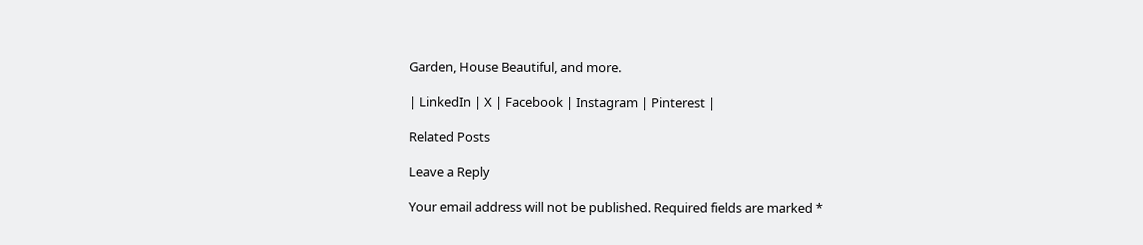Garden, House Beautiful, and more.

| LinkedIn | X | Facebook | Instagram | Pinterest |

Related Posts

Leave a Reply

Your email address will not be published. Required fields are marked *